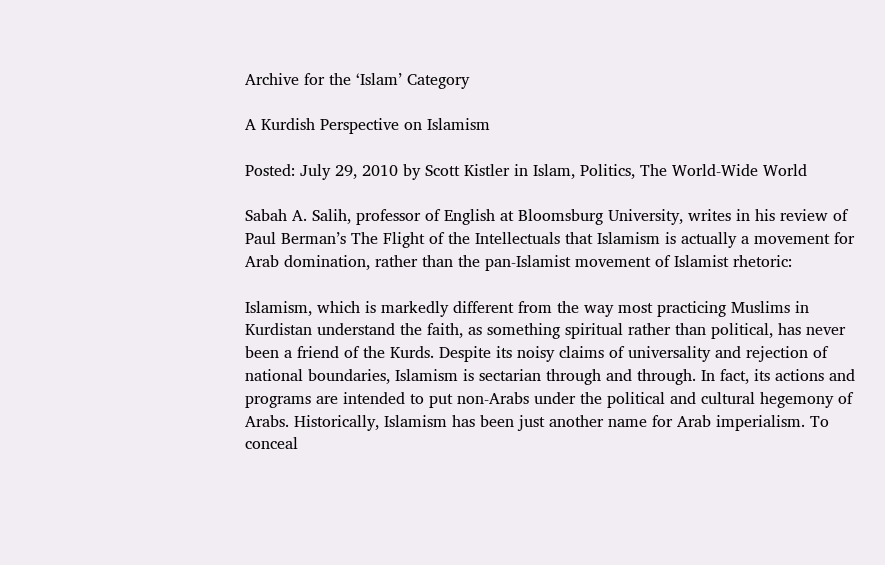Archive for the ‘Islam’ Category

A Kurdish Perspective on Islamism

Posted: July 29, 2010 by Scott Kistler in Islam, Politics, The World-Wide World

Sabah A. Salih, professor of English at Bloomsburg University, writes in his review of Paul Berman’s The Flight of the Intellectuals that Islamism is actually a movement for Arab domination, rather than the pan-Islamist movement of Islamist rhetoric:

Islamism, which is markedly different from the way most practicing Muslims in Kurdistan understand the faith, as something spiritual rather than political, has never been a friend of the Kurds. Despite its noisy claims of universality and rejection of national boundaries, Islamism is sectarian through and through. In fact, its actions and programs are intended to put non-Arabs under the political and cultural hegemony of Arabs. Historically, Islamism has been just another name for Arab imperialism. To conceal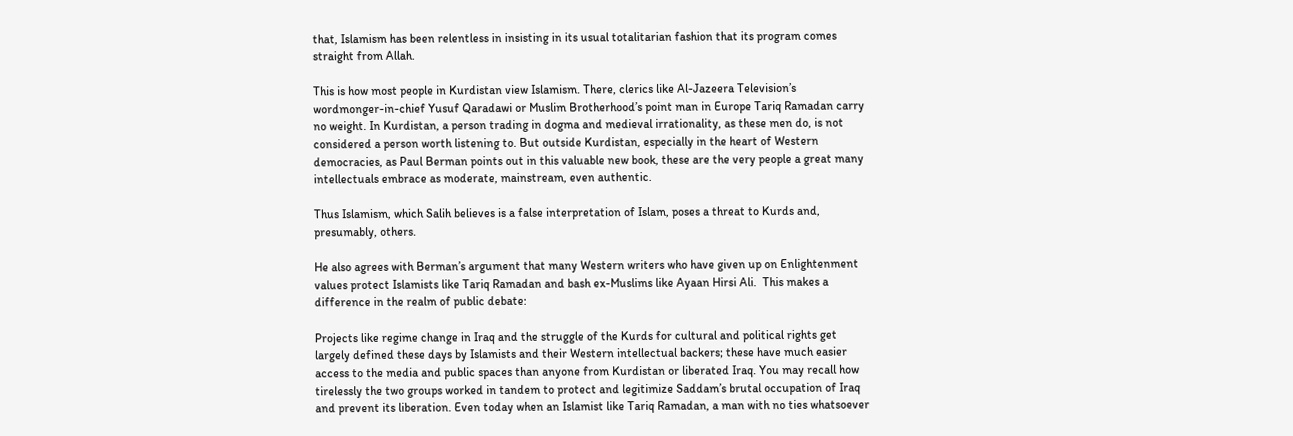that, Islamism has been relentless in insisting in its usual totalitarian fashion that its program comes straight from Allah.

This is how most people in Kurdistan view Islamism. There, clerics like Al-Jazeera Television’s wordmonger-in-chief Yusuf Qaradawi or Muslim Brotherhood’s point man in Europe Tariq Ramadan carry no weight. In Kurdistan, a person trading in dogma and medieval irrationality, as these men do, is not considered a person worth listening to. But outside Kurdistan, especially in the heart of Western democracies, as Paul Berman points out in this valuable new book, these are the very people a great many intellectuals embrace as moderate, mainstream, even authentic.

Thus Islamism, which Salih believes is a false interpretation of Islam, poses a threat to Kurds and, presumably, others.

He also agrees with Berman’s argument that many Western writers who have given up on Enlightenment values protect Islamists like Tariq Ramadan and bash ex-Muslims like Ayaan Hirsi Ali.  This makes a difference in the realm of public debate:

Projects like regime change in Iraq and the struggle of the Kurds for cultural and political rights get largely defined these days by Islamists and their Western intellectual backers; these have much easier access to the media and public spaces than anyone from Kurdistan or liberated Iraq. You may recall how tirelessly the two groups worked in tandem to protect and legitimize Saddam’s brutal occupation of Iraq and prevent its liberation. Even today when an Islamist like Tariq Ramadan, a man with no ties whatsoever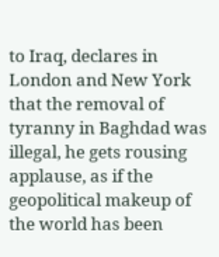to Iraq, declares in London and New York that the removal of tyranny in Baghdad was illegal, he gets rousing applause, as if the geopolitical makeup of the world has been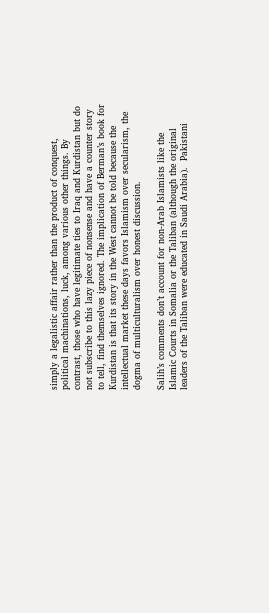simply a legalistic affair rather than the product of conquest, political machinations, luck, among various other things. By contrast, those who have legitimate ties to Iraq and Kurdistan but do not subscribe to this lazy piece of nonsense and have a counter story to tell, find themselves ignored. The implication of Berman’s book for Kurdistan is that its story in the West cannot be told because the intellectual market these days favors Islamism over secularism, the dogma of multiculturalism over honest discussion.

Salih’s comments don’t account for non-Arab Islamists like the Islamic Courts in Somalia or the Taliban (although the original leaders of the Taliban were educated in Saudi Arabia).  Pakistani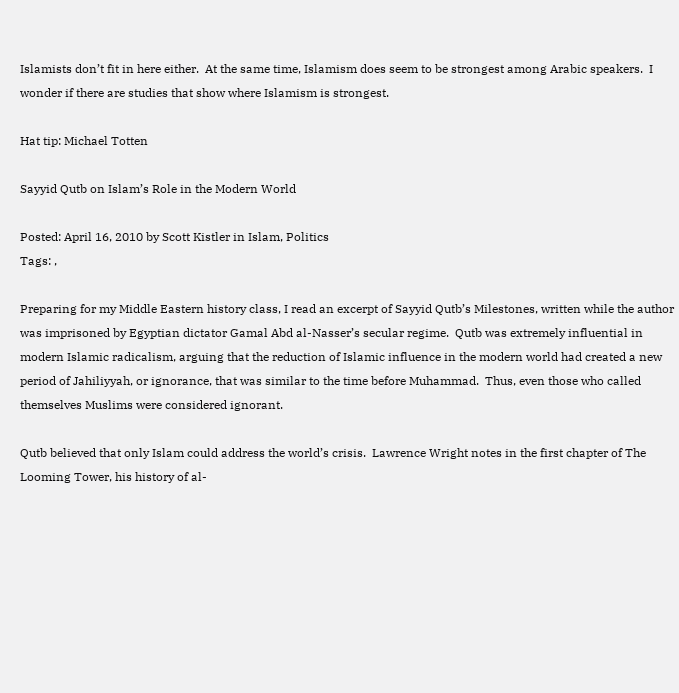Islamists don’t fit in here either.  At the same time, Islamism does seem to be strongest among Arabic speakers.  I wonder if there are studies that show where Islamism is strongest.

Hat tip: Michael Totten

Sayyid Qutb on Islam’s Role in the Modern World

Posted: April 16, 2010 by Scott Kistler in Islam, Politics
Tags: ,

Preparing for my Middle Eastern history class, I read an excerpt of Sayyid Qutb’s Milestones, written while the author was imprisoned by Egyptian dictator Gamal Abd al-Nasser’s secular regime.  Qutb was extremely influential in modern Islamic radicalism, arguing that the reduction of Islamic influence in the modern world had created a new period of Jahiliyyah, or ignorance, that was similar to the time before Muhammad.  Thus, even those who called themselves Muslims were considered ignorant.

Qutb believed that only Islam could address the world’s crisis.  Lawrence Wright notes in the first chapter of The Looming Tower, his history of al-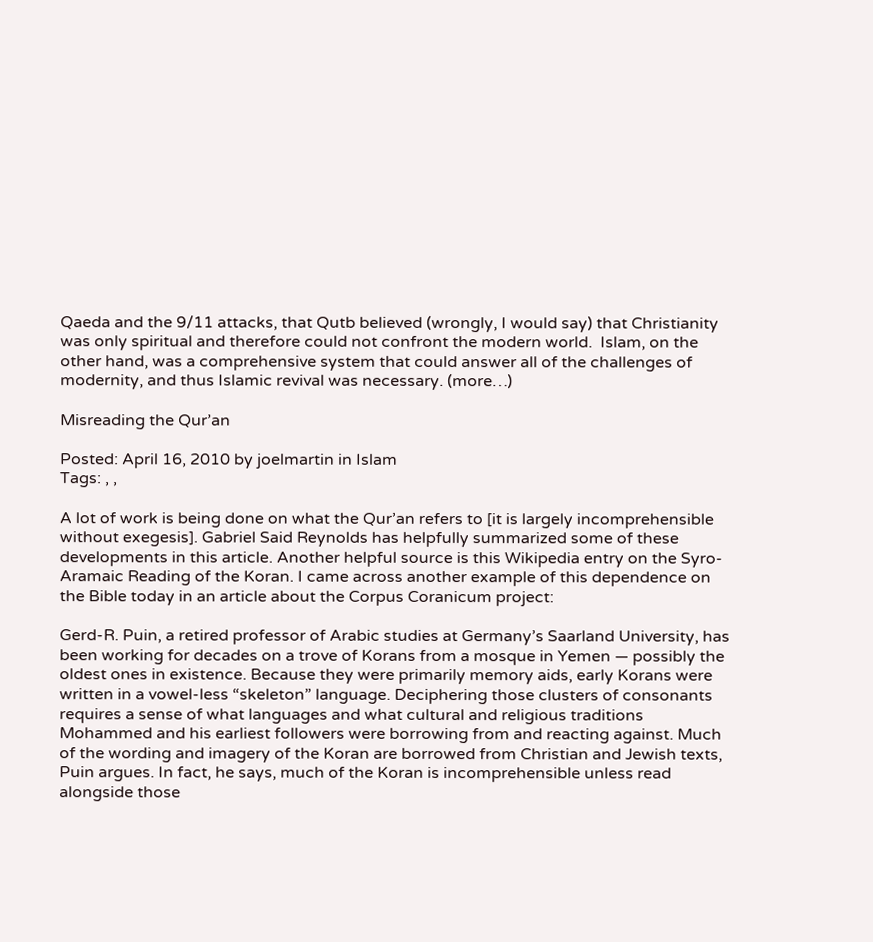Qaeda and the 9/11 attacks, that Qutb believed (wrongly, I would say) that Christianity was only spiritual and therefore could not confront the modern world.  Islam, on the other hand, was a comprehensive system that could answer all of the challenges of modernity, and thus Islamic revival was necessary. (more…)

Misreading the Qur’an

Posted: April 16, 2010 by joelmartin in Islam
Tags: , ,

A lot of work is being done on what the Qur’an refers to [it is largely incomprehensible without exegesis]. Gabriel Said Reynolds has helpfully summarized some of these developments in this article. Another helpful source is this Wikipedia entry on the Syro-Aramaic Reading of the Koran. I came across another example of this dependence on the Bible today in an article about the Corpus Coranicum project:

Gerd-R. Puin, a retired professor of Arabic studies at Germany’s Saarland University, has been working for decades on a trove of Korans from a mosque in Yemen — possibly the oldest ones in existence. Because they were primarily memory aids, early Korans were written in a vowel-less “skeleton” language. Deciphering those clusters of consonants requires a sense of what languages and what cultural and religious traditions Mohammed and his earliest followers were borrowing from and reacting against. Much of the wording and imagery of the Koran are borrowed from Christian and Jewish texts, Puin argues. In fact, he says, much of the Koran is incomprehensible unless read alongside those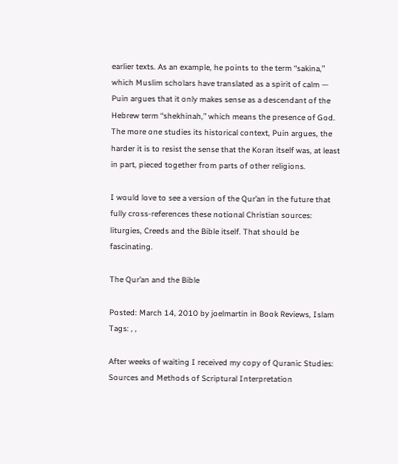earlier texts. As an example, he points to the term “sakina,” which Muslim scholars have translated as a spirit of calm — Puin argues that it only makes sense as a descendant of the Hebrew term “shekhinah,” which means the presence of God. The more one studies its historical context, Puin argues, the harder it is to resist the sense that the Koran itself was, at least in part, pieced together from parts of other religions.

I would love to see a version of the Qur’an in the future that fully cross-references these notional Christian sources: liturgies, Creeds and the Bible itself. That should be fascinating.

The Qur’an and the Bible

Posted: March 14, 2010 by joelmartin in Book Reviews, Islam
Tags: , ,

After weeks of waiting I received my copy of Quranic Studies: Sources and Methods of Scriptural Interpretation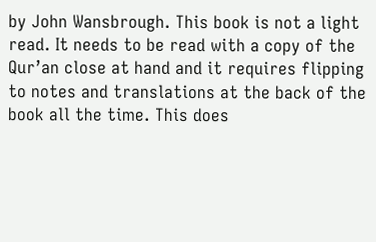by John Wansbrough. This book is not a light read. It needs to be read with a copy of the Qur’an close at hand and it requires flipping to notes and translations at the back of the book all the time. This does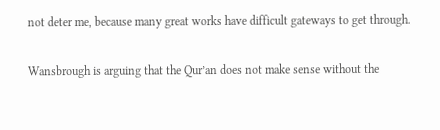not deter me, because many great works have difficult gateways to get through.

Wansbrough is arguing that the Qur’an does not make sense without the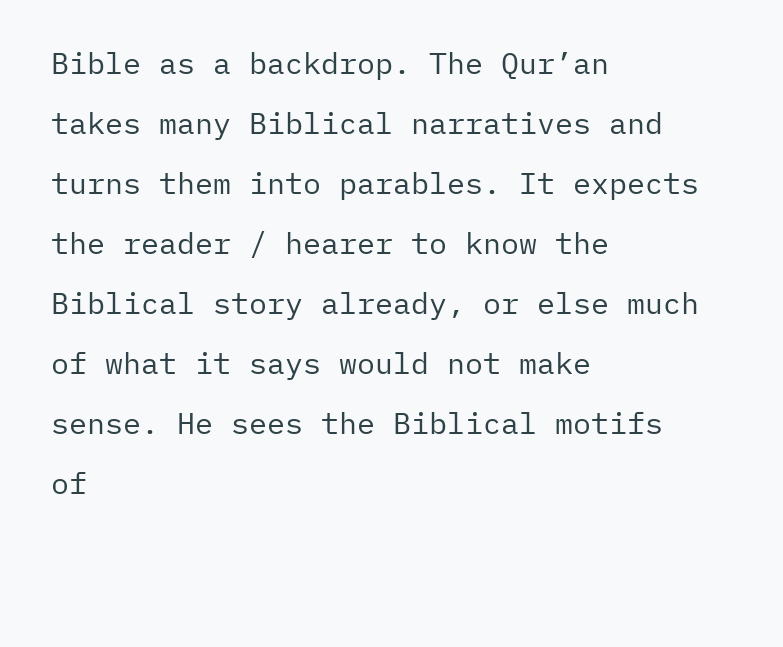Bible as a backdrop. The Qur’an takes many Biblical narratives and turns them into parables. It expects the reader / hearer to know the Biblical story already, or else much of what it says would not make sense. He sees the Biblical motifs of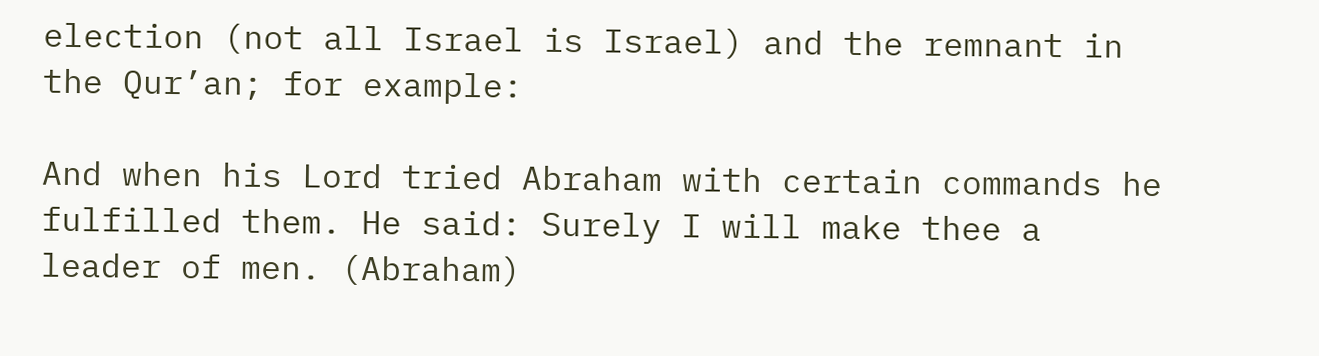election (not all Israel is Israel) and the remnant in the Qur’an; for example:

And when his Lord tried Abraham with certain commands he fulfilled them. He said: Surely I will make thee a leader of men. (Abraham)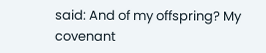said: And of my offspring? My covenant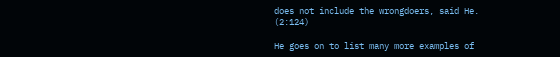does not include the wrongdoers, said He. (2:124)

He goes on to list many more examples of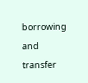borrowing and transfer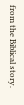from the Biblical story.